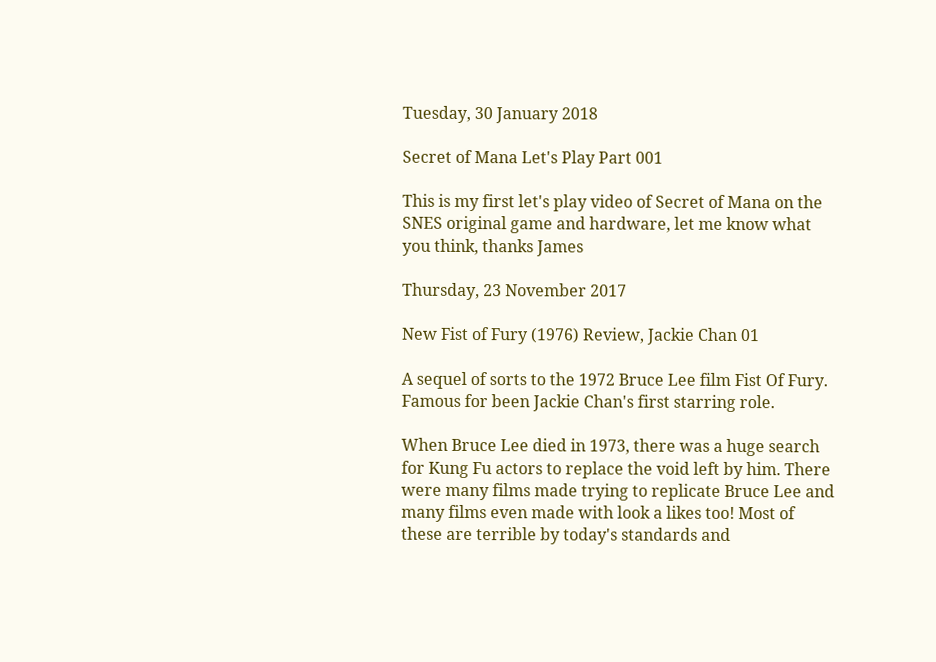Tuesday, 30 January 2018

Secret of Mana Let's Play Part 001

This is my first let's play video of Secret of Mana on the SNES original game and hardware, let me know what you think, thanks James

Thursday, 23 November 2017

New Fist of Fury (1976) Review, Jackie Chan 01

A sequel of sorts to the 1972 Bruce Lee film Fist Of Fury. Famous for been Jackie Chan's first starring role.

When Bruce Lee died in 1973, there was a huge search for Kung Fu actors to replace the void left by him. There were many films made trying to replicate Bruce Lee and many films even made with look a likes too! Most of these are terrible by today's standards and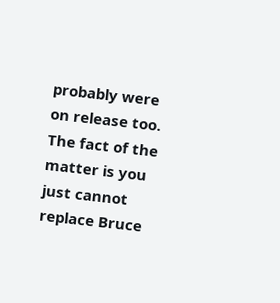probably were on release too. The fact of the matter is you just cannot replace Bruce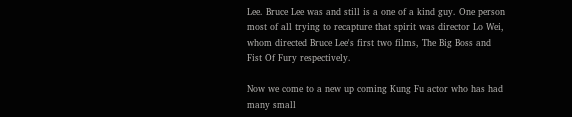Lee. Bruce Lee was and still is a one of a kind guy. One person most of all trying to recapture that spirit was director Lo Wei, whom directed Bruce Lee's first two films, The Big Boss and Fist Of Fury respectively.

Now we come to a new up coming Kung Fu actor who has had many small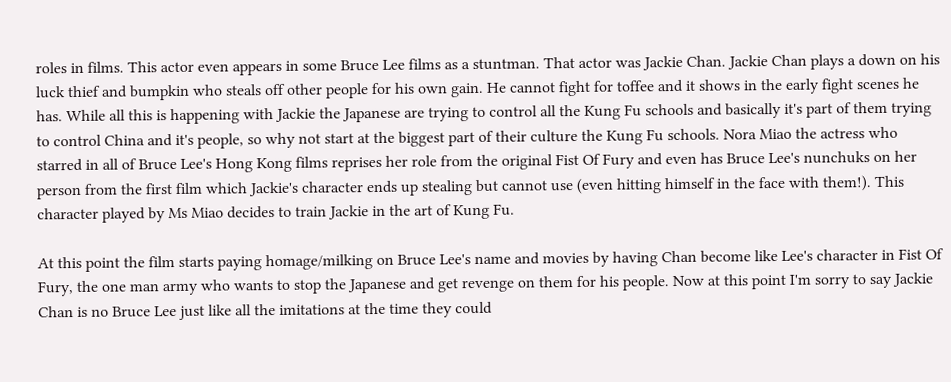roles in films. This actor even appears in some Bruce Lee films as a stuntman. That actor was Jackie Chan. Jackie Chan plays a down on his luck thief and bumpkin who steals off other people for his own gain. He cannot fight for toffee and it shows in the early fight scenes he has. While all this is happening with Jackie the Japanese are trying to control all the Kung Fu schools and basically it's part of them trying to control China and it's people, so why not start at the biggest part of their culture the Kung Fu schools. Nora Miao the actress who starred in all of Bruce Lee's Hong Kong films reprises her role from the original Fist Of Fury and even has Bruce Lee's nunchuks on her person from the first film which Jackie's character ends up stealing but cannot use (even hitting himself in the face with them!). This character played by Ms Miao decides to train Jackie in the art of Kung Fu.

At this point the film starts paying homage/milking on Bruce Lee's name and movies by having Chan become like Lee's character in Fist Of Fury, the one man army who wants to stop the Japanese and get revenge on them for his people. Now at this point I'm sorry to say Jackie Chan is no Bruce Lee just like all the imitations at the time they could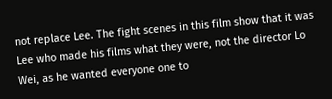not replace Lee. The fight scenes in this film show that it was Lee who made his films what they were, not the director Lo Wei, as he wanted everyone one to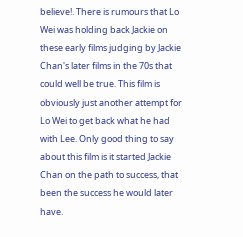believe!. There is rumours that Lo Wei was holding back Jackie on these early films judging by Jackie Chan's later films in the 70s that could well be true. This film is obviously just another attempt for Lo Wei to get back what he had with Lee. Only good thing to say about this film is it started Jackie Chan on the path to success, that been the success he would later have.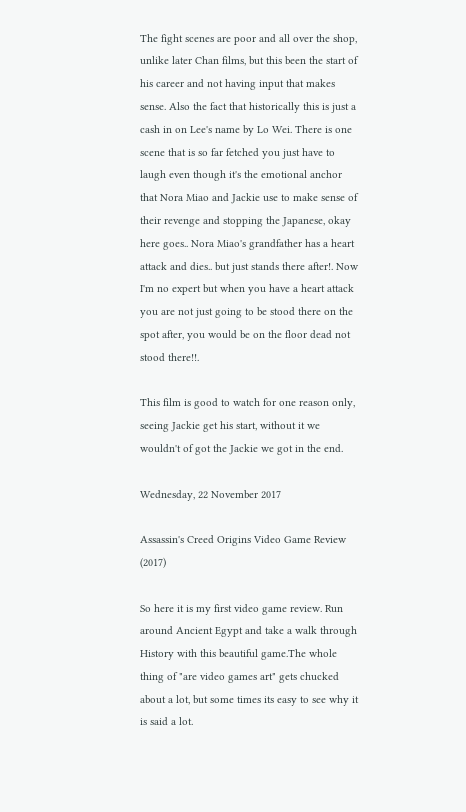The fight scenes are poor and all over the shop, unlike later Chan films, but this been the start of his career and not having input that makes sense. Also the fact that historically this is just a cash in on Lee's name by Lo Wei. There is one scene that is so far fetched you just have to laugh even though it's the emotional anchor that Nora Miao and Jackie use to make sense of their revenge and stopping the Japanese, okay here goes.. Nora Miao's grandfather has a heart attack and dies.. but just stands there after!. Now I'm no expert but when you have a heart attack you are not just going to be stood there on the spot after, you would be on the floor dead not stood there!!.

This film is good to watch for one reason only, seeing Jackie get his start, without it we wouldn't of got the Jackie we got in the end.

Wednesday, 22 November 2017

Assassin's Creed Origins Video Game Review (2017)

So here it is my first video game review. Run around Ancient Egypt and take a walk through History with this beautiful game.The whole thing of "are video games art" gets chucked about a lot, but some times its easy to see why it is said a lot.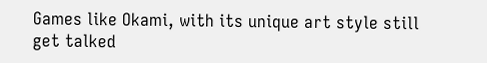Games like Okami, with its unique art style still get talked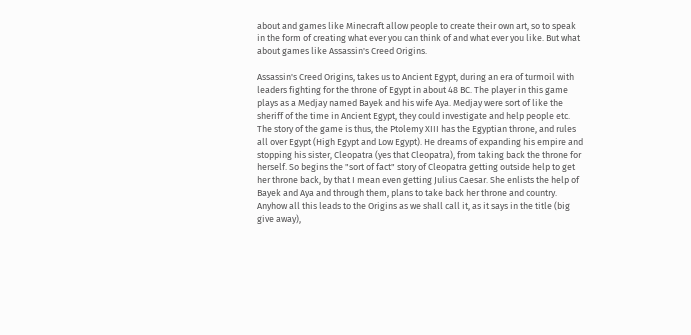about and games like Minecraft allow people to create their own art, so to speak in the form of creating what ever you can think of and what ever you like. But what about games like Assassin's Creed Origins.

Assassin's Creed Origins, takes us to Ancient Egypt, during an era of turmoil with leaders fighting for the throne of Egypt in about 48 BC. The player in this game plays as a Medjay named Bayek and his wife Aya. Medjay were sort of like the sheriff of the time in Ancient Egypt, they could investigate and help people etc. The story of the game is thus, the Ptolemy XIII has the Egyptian throne, and rules all over Egypt (High Egypt and Low Egypt). He dreams of expanding his empire and stopping his sister, Cleopatra (yes that Cleopatra), from taking back the throne for herself. So begins the "sort of fact" story of Cleopatra getting outside help to get her throne back, by that I mean even getting Julius Caesar. She enlists the help of Bayek and Aya and through them, plans to take back her throne and country. Anyhow all this leads to the Origins as we shall call it, as it says in the title (big give away),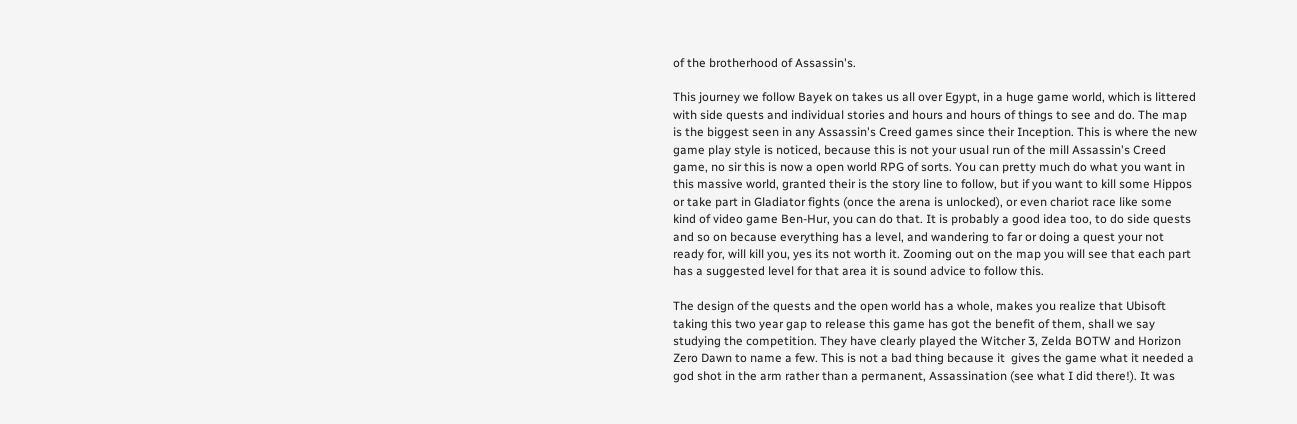of the brotherhood of Assassin's.

This journey we follow Bayek on takes us all over Egypt, in a huge game world, which is littered with side quests and individual stories and hours and hours of things to see and do. The map is the biggest seen in any Assassin's Creed games since their Inception. This is where the new game play style is noticed, because this is not your usual run of the mill Assassin's Creed game, no sir this is now a open world RPG of sorts. You can pretty much do what you want in this massive world, granted their is the story line to follow, but if you want to kill some Hippos or take part in Gladiator fights (once the arena is unlocked), or even chariot race like some kind of video game Ben-Hur, you can do that. It is probably a good idea too, to do side quests and so on because everything has a level, and wandering to far or doing a quest your not ready for, will kill you, yes its not worth it. Zooming out on the map you will see that each part has a suggested level for that area it is sound advice to follow this.

The design of the quests and the open world has a whole, makes you realize that Ubisoft taking this two year gap to release this game has got the benefit of them, shall we say studying the competition. They have clearly played the Witcher 3, Zelda BOTW and Horizon Zero Dawn to name a few. This is not a bad thing because it  gives the game what it needed a god shot in the arm rather than a permanent, Assassination (see what I did there!). It was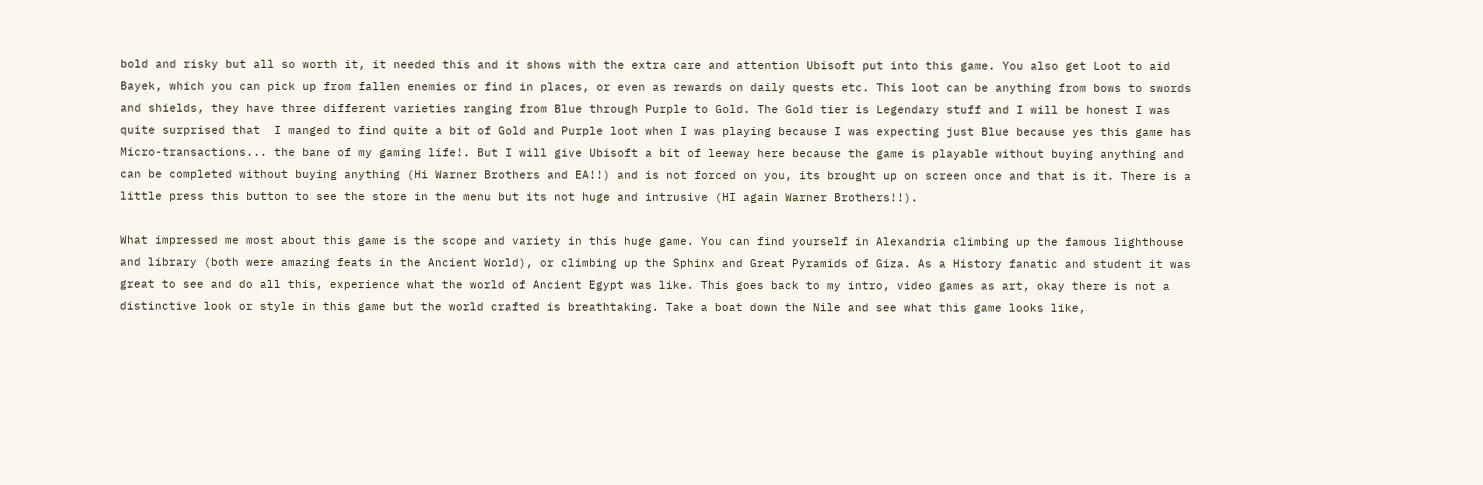bold and risky but all so worth it, it needed this and it shows with the extra care and attention Ubisoft put into this game. You also get Loot to aid Bayek, which you can pick up from fallen enemies or find in places, or even as rewards on daily quests etc. This loot can be anything from bows to swords and shields, they have three different varieties ranging from Blue through Purple to Gold. The Gold tier is Legendary stuff and I will be honest I was quite surprised that  I manged to find quite a bit of Gold and Purple loot when I was playing because I was expecting just Blue because yes this game has Micro-transactions... the bane of my gaming life!. But I will give Ubisoft a bit of leeway here because the game is playable without buying anything and can be completed without buying anything (Hi Warner Brothers and EA!!) and is not forced on you, its brought up on screen once and that is it. There is a little press this button to see the store in the menu but its not huge and intrusive (HI again Warner Brothers!!).

What impressed me most about this game is the scope and variety in this huge game. You can find yourself in Alexandria climbing up the famous lighthouse and library (both were amazing feats in the Ancient World), or climbing up the Sphinx and Great Pyramids of Giza. As a History fanatic and student it was great to see and do all this, experience what the world of Ancient Egypt was like. This goes back to my intro, video games as art, okay there is not a distinctive look or style in this game but the world crafted is breathtaking. Take a boat down the Nile and see what this game looks like,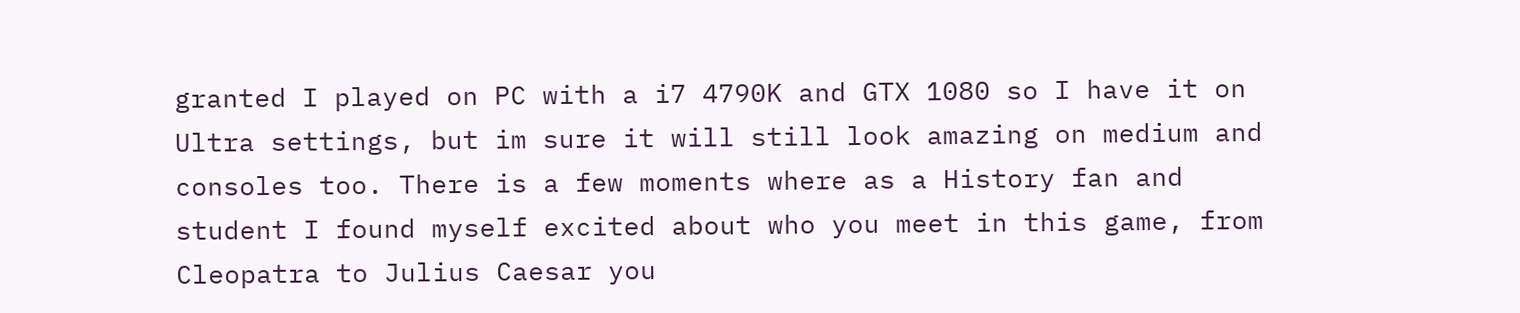granted I played on PC with a i7 4790K and GTX 1080 so I have it on Ultra settings, but im sure it will still look amazing on medium and consoles too. There is a few moments where as a History fan and student I found myself excited about who you meet in this game, from Cleopatra to Julius Caesar you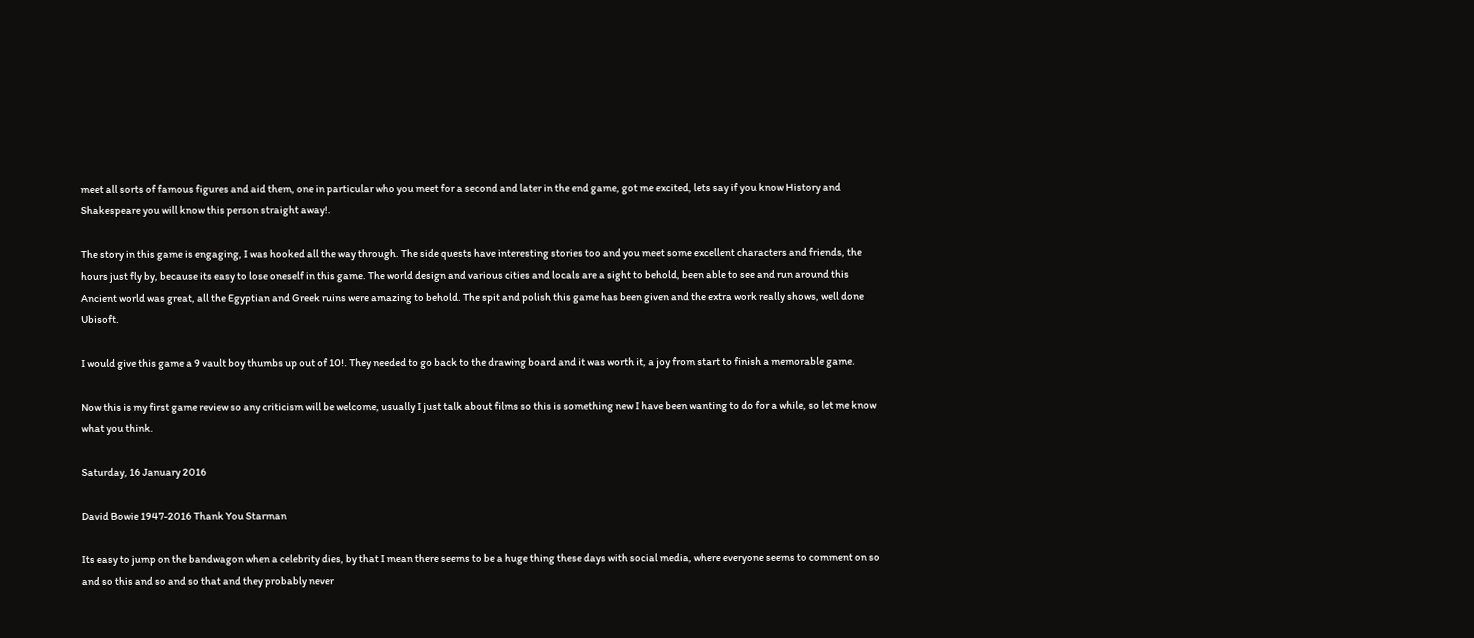meet all sorts of famous figures and aid them, one in particular who you meet for a second and later in the end game, got me excited, lets say if you know History and Shakespeare you will know this person straight away!.

The story in this game is engaging, I was hooked all the way through. The side quests have interesting stories too and you meet some excellent characters and friends, the hours just fly by, because its easy to lose oneself in this game. The world design and various cities and locals are a sight to behold, been able to see and run around this Ancient world was great, all the Egyptian and Greek ruins were amazing to behold. The spit and polish this game has been given and the extra work really shows, well done Ubisoft.

I would give this game a 9 vault boy thumbs up out of 10!. They needed to go back to the drawing board and it was worth it, a joy from start to finish a memorable game.

Now this is my first game review so any criticism will be welcome, usually I just talk about films so this is something new I have been wanting to do for a while, so let me know what you think.

Saturday, 16 January 2016

David Bowie 1947-2016 Thank You Starman

Its easy to jump on the bandwagon when a celebrity dies, by that I mean there seems to be a huge thing these days with social media, where everyone seems to comment on so and so this and so and so that and they probably never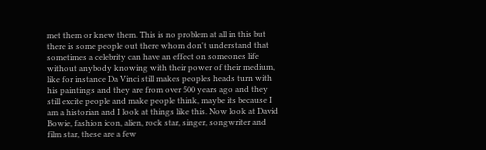met them or knew them. This is no problem at all in this but there is some people out there whom don't understand that sometimes a celebrity can have an effect on someones life without anybody knowing with their power of their medium, like for instance Da Vinci still makes peoples heads turn with his paintings and they are from over 500 years ago and they still excite people and make people think, maybe its because I am a historian and I look at things like this. Now look at David Bowie, fashion icon, alien, rock star, singer, songwriter and film star, these are a few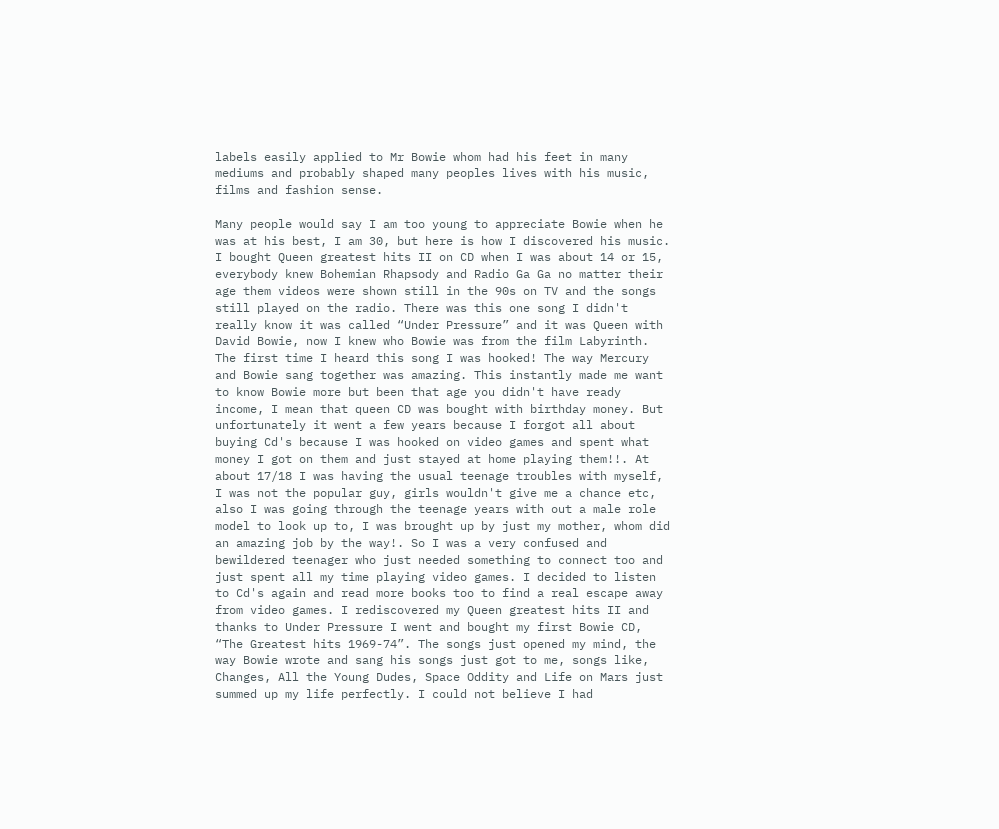labels easily applied to Mr Bowie whom had his feet in many mediums and probably shaped many peoples lives with his music, films and fashion sense.

Many people would say I am too young to appreciate Bowie when he was at his best, I am 30, but here is how I discovered his music. I bought Queen greatest hits II on CD when I was about 14 or 15, everybody knew Bohemian Rhapsody and Radio Ga Ga no matter their age them videos were shown still in the 90s on TV and the songs still played on the radio. There was this one song I didn't really know it was called “Under Pressure” and it was Queen with David Bowie, now I knew who Bowie was from the film Labyrinth. The first time I heard this song I was hooked! The way Mercury and Bowie sang together was amazing. This instantly made me want to know Bowie more but been that age you didn't have ready income, I mean that queen CD was bought with birthday money. But unfortunately it went a few years because I forgot all about buying Cd's because I was hooked on video games and spent what money I got on them and just stayed at home playing them!!. At about 17/18 I was having the usual teenage troubles with myself, I was not the popular guy, girls wouldn't give me a chance etc, also I was going through the teenage years with out a male role model to look up to, I was brought up by just my mother, whom did an amazing job by the way!. So I was a very confused and bewildered teenager who just needed something to connect too and just spent all my time playing video games. I decided to listen to Cd's again and read more books too to find a real escape away from video games. I rediscovered my Queen greatest hits II and thanks to Under Pressure I went and bought my first Bowie CD, “The Greatest hits 1969-74”. The songs just opened my mind, the way Bowie wrote and sang his songs just got to me, songs like, Changes, All the Young Dudes, Space Oddity and Life on Mars just summed up my life perfectly. I could not believe I had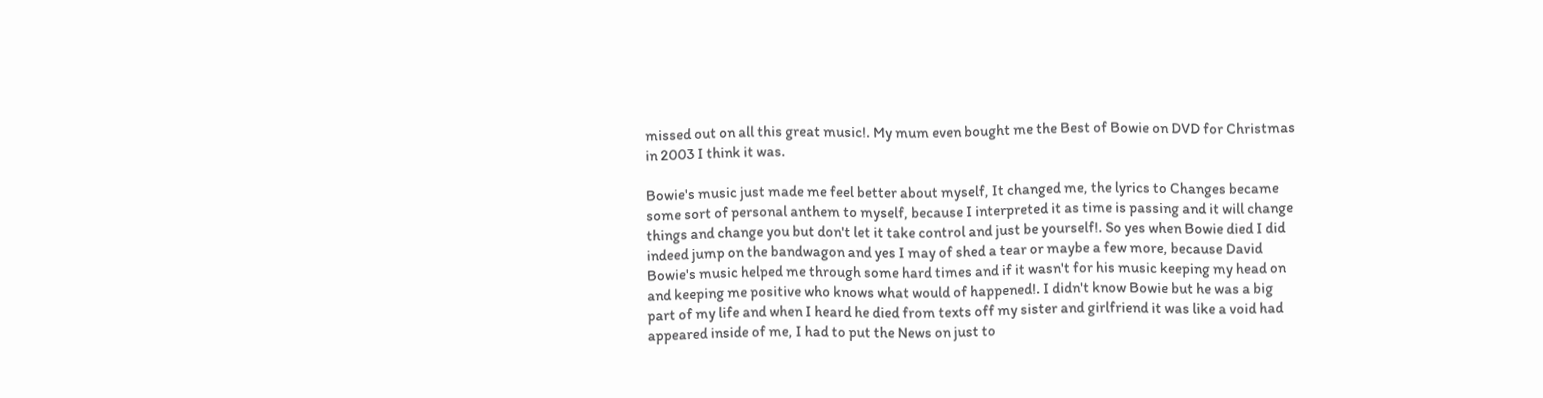missed out on all this great music!. My mum even bought me the Best of Bowie on DVD for Christmas in 2003 I think it was.

Bowie's music just made me feel better about myself, It changed me, the lyrics to Changes became some sort of personal anthem to myself, because I interpreted it as time is passing and it will change things and change you but don't let it take control and just be yourself!. So yes when Bowie died I did indeed jump on the bandwagon and yes I may of shed a tear or maybe a few more, because David Bowie's music helped me through some hard times and if it wasn't for his music keeping my head on and keeping me positive who knows what would of happened!. I didn't know Bowie but he was a big part of my life and when I heard he died from texts off my sister and girlfriend it was like a void had appeared inside of me, I had to put the News on just to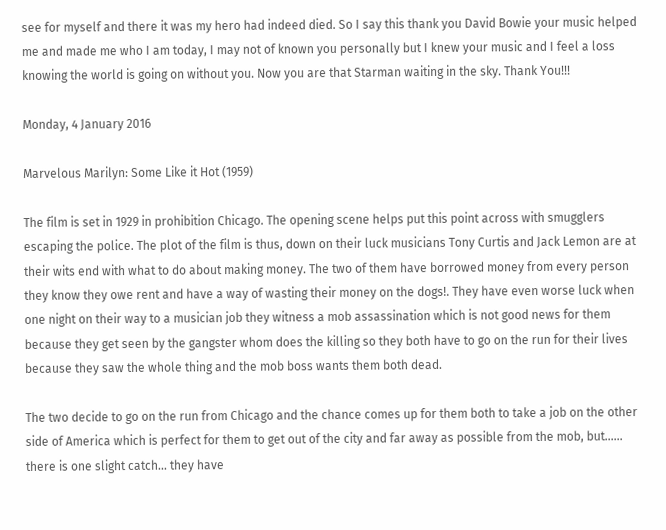see for myself and there it was my hero had indeed died. So I say this thank you David Bowie your music helped me and made me who I am today, I may not of known you personally but I knew your music and I feel a loss knowing the world is going on without you. Now you are that Starman waiting in the sky. Thank You!!!

Monday, 4 January 2016

Marvelous Marilyn: Some Like it Hot (1959)

The film is set in 1929 in prohibition Chicago. The opening scene helps put this point across with smugglers escaping the police. The plot of the film is thus, down on their luck musicians Tony Curtis and Jack Lemon are at their wits end with what to do about making money. The two of them have borrowed money from every person they know they owe rent and have a way of wasting their money on the dogs!. They have even worse luck when one night on their way to a musician job they witness a mob assassination which is not good news for them because they get seen by the gangster whom does the killing so they both have to go on the run for their lives because they saw the whole thing and the mob boss wants them both dead.

The two decide to go on the run from Chicago and the chance comes up for them both to take a job on the other side of America which is perfect for them to get out of the city and far away as possible from the mob, but...... there is one slight catch... they have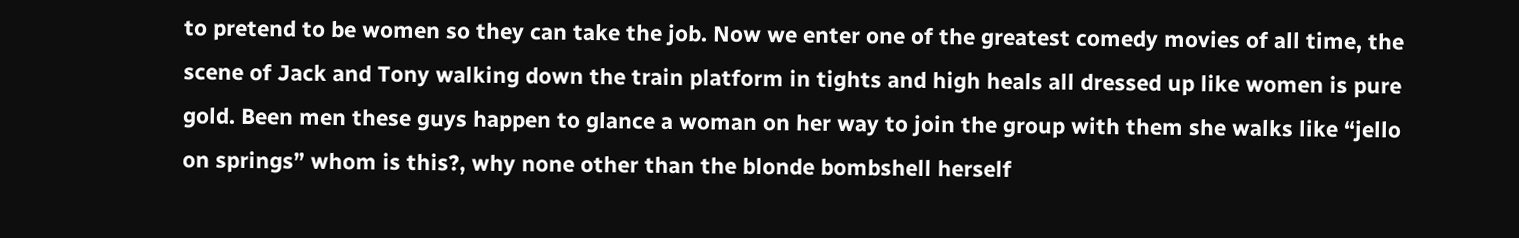to pretend to be women so they can take the job. Now we enter one of the greatest comedy movies of all time, the scene of Jack and Tony walking down the train platform in tights and high heals all dressed up like women is pure gold. Been men these guys happen to glance a woman on her way to join the group with them she walks like “jello on springs” whom is this?, why none other than the blonde bombshell herself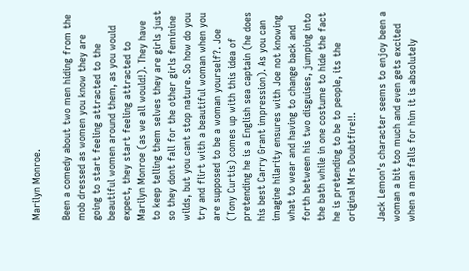Marilyn Monroe.

Been a comedy about two men hiding from the mob dressed as women you know they are going to start feeling attracted to the beautiful women around them, as you would expect, they start feeling attracted to Marilyn Monroe (as we all would!). They have to keep telling them selves they are girls just so they dont fall for the other girls feminine wilds, but you cant stop nature. So how do you try and flirt with a beautiful woman when you are supposed to be a woman yourself?. Joe (Tony Curtis) comes up with this idea of pretending he is a English sea captain (he does his best Carry Grant impression). As you can imagine hilarity ensures with Joe not knowing what to wear and having to change back and forth between his two disguises, jumping into the bath while in one costume to hide the fact he is pretending to be to people, its the original Mrs Doubtfire!!.

Jack Lemon's character seems to enjoy been a woman a bit too much and even gets excited when a man falls for him it is absolutely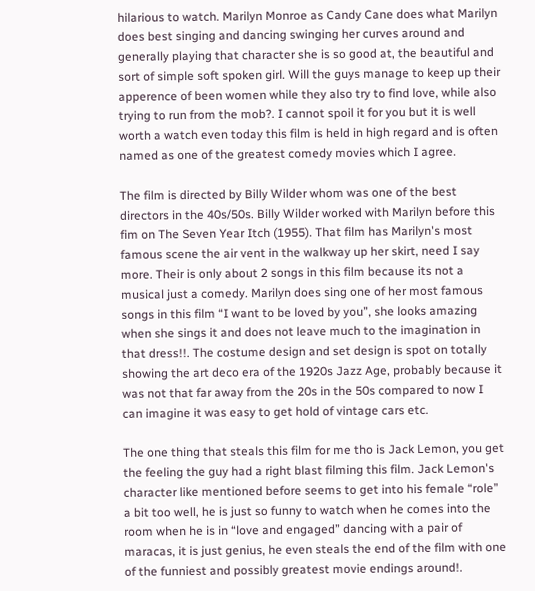hilarious to watch. Marilyn Monroe as Candy Cane does what Marilyn does best singing and dancing swinging her curves around and generally playing that character she is so good at, the beautiful and sort of simple soft spoken girl. Will the guys manage to keep up their apperence of been women while they also try to find love, while also trying to run from the mob?. I cannot spoil it for you but it is well worth a watch even today this film is held in high regard and is often named as one of the greatest comedy movies which I agree.

The film is directed by Billy Wilder whom was one of the best directors in the 40s/50s. Billy Wilder worked with Marilyn before this fim on The Seven Year Itch (1955). That film has Marilyn's most famous scene the air vent in the walkway up her skirt, need I say more. Their is only about 2 songs in this film because its not a musical just a comedy. Marilyn does sing one of her most famous songs in this film “I want to be loved by you”, she looks amazing when she sings it and does not leave much to the imagination in that dress!!. The costume design and set design is spot on totally showing the art deco era of the 1920s Jazz Age, probably because it was not that far away from the 20s in the 50s compared to now I can imagine it was easy to get hold of vintage cars etc.

The one thing that steals this film for me tho is Jack Lemon, you get the feeling the guy had a right blast filming this film. Jack Lemon's character like mentioned before seems to get into his female “role” a bit too well, he is just so funny to watch when he comes into the room when he is in “love and engaged” dancing with a pair of maracas, it is just genius, he even steals the end of the film with one of the funniest and possibly greatest movie endings around!.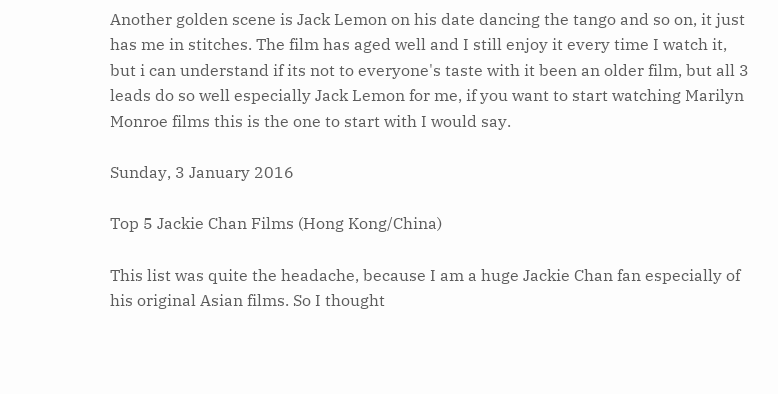Another golden scene is Jack Lemon on his date dancing the tango and so on, it just has me in stitches. The film has aged well and I still enjoy it every time I watch it, but i can understand if its not to everyone's taste with it been an older film, but all 3 leads do so well especially Jack Lemon for me, if you want to start watching Marilyn Monroe films this is the one to start with I would say.

Sunday, 3 January 2016

Top 5 Jackie Chan Films (Hong Kong/China)

This list was quite the headache, because I am a huge Jackie Chan fan especially of his original Asian films. So I thought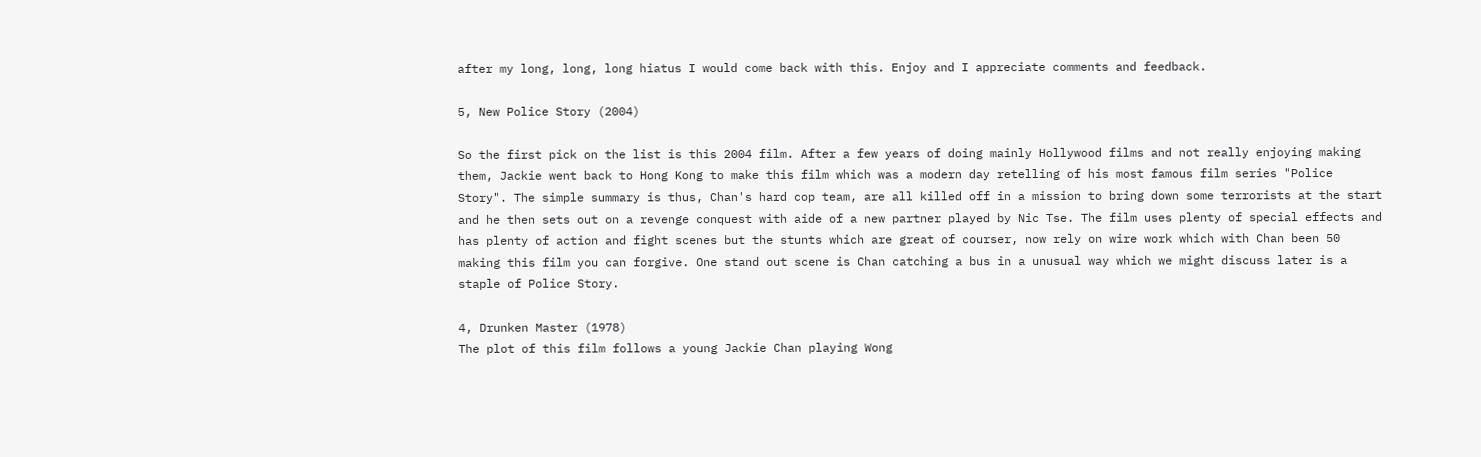after my long, long, long hiatus I would come back with this. Enjoy and I appreciate comments and feedback.

5, New Police Story (2004)

So the first pick on the list is this 2004 film. After a few years of doing mainly Hollywood films and not really enjoying making them, Jackie went back to Hong Kong to make this film which was a modern day retelling of his most famous film series "Police Story". The simple summary is thus, Chan's hard cop team, are all killed off in a mission to bring down some terrorists at the start and he then sets out on a revenge conquest with aide of a new partner played by Nic Tse. The film uses plenty of special effects and has plenty of action and fight scenes but the stunts which are great of courser, now rely on wire work which with Chan been 50 making this film you can forgive. One stand out scene is Chan catching a bus in a unusual way which we might discuss later is a staple of Police Story.

4, Drunken Master (1978)
The plot of this film follows a young Jackie Chan playing Wong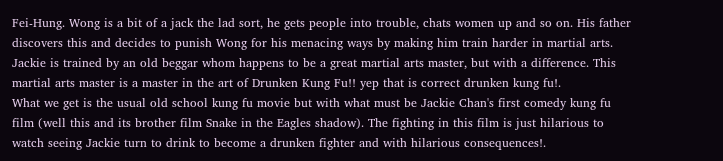Fei-Hung. Wong is a bit of a jack the lad sort, he gets people into trouble, chats women up and so on. His father discovers this and decides to punish Wong for his menacing ways by making him train harder in martial arts. Jackie is trained by an old beggar whom happens to be a great martial arts master, but with a difference. This martial arts master is a master in the art of Drunken Kung Fu!! yep that is correct drunken kung fu!.
What we get is the usual old school kung fu movie but with what must be Jackie Chan's first comedy kung fu film (well this and its brother film Snake in the Eagles shadow). The fighting in this film is just hilarious to watch seeing Jackie turn to drink to become a drunken fighter and with hilarious consequences!.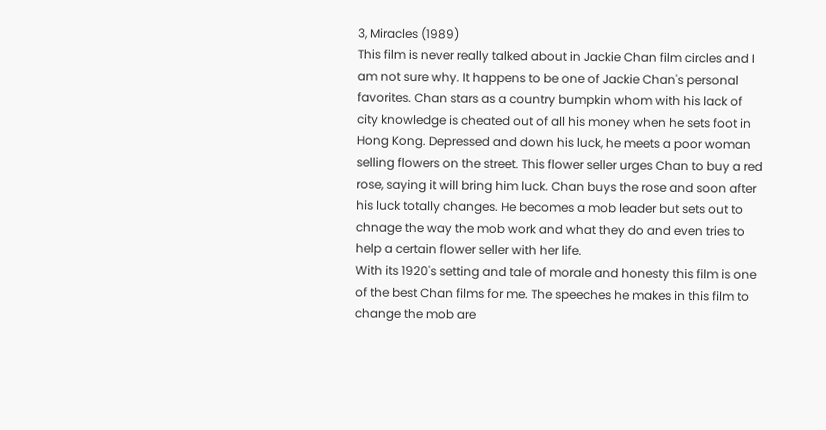3, Miracles (1989)
This film is never really talked about in Jackie Chan film circles and I am not sure why. It happens to be one of Jackie Chan's personal favorites. Chan stars as a country bumpkin whom with his lack of city knowledge is cheated out of all his money when he sets foot in Hong Kong. Depressed and down his luck, he meets a poor woman selling flowers on the street. This flower seller urges Chan to buy a red rose, saying it will bring him luck. Chan buys the rose and soon after his luck totally changes. He becomes a mob leader but sets out to chnage the way the mob work and what they do and even tries to help a certain flower seller with her life.
With its 1920's setting and tale of morale and honesty this film is one of the best Chan films for me. The speeches he makes in this film to change the mob are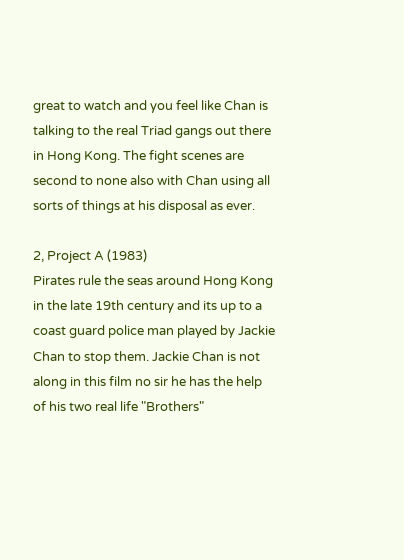great to watch and you feel like Chan is talking to the real Triad gangs out there in Hong Kong. The fight scenes are second to none also with Chan using all sorts of things at his disposal as ever.

2, Project A (1983)
Pirates rule the seas around Hong Kong in the late 19th century and its up to a coast guard police man played by Jackie Chan to stop them. Jackie Chan is not along in this film no sir he has the help of his two real life "Brothers"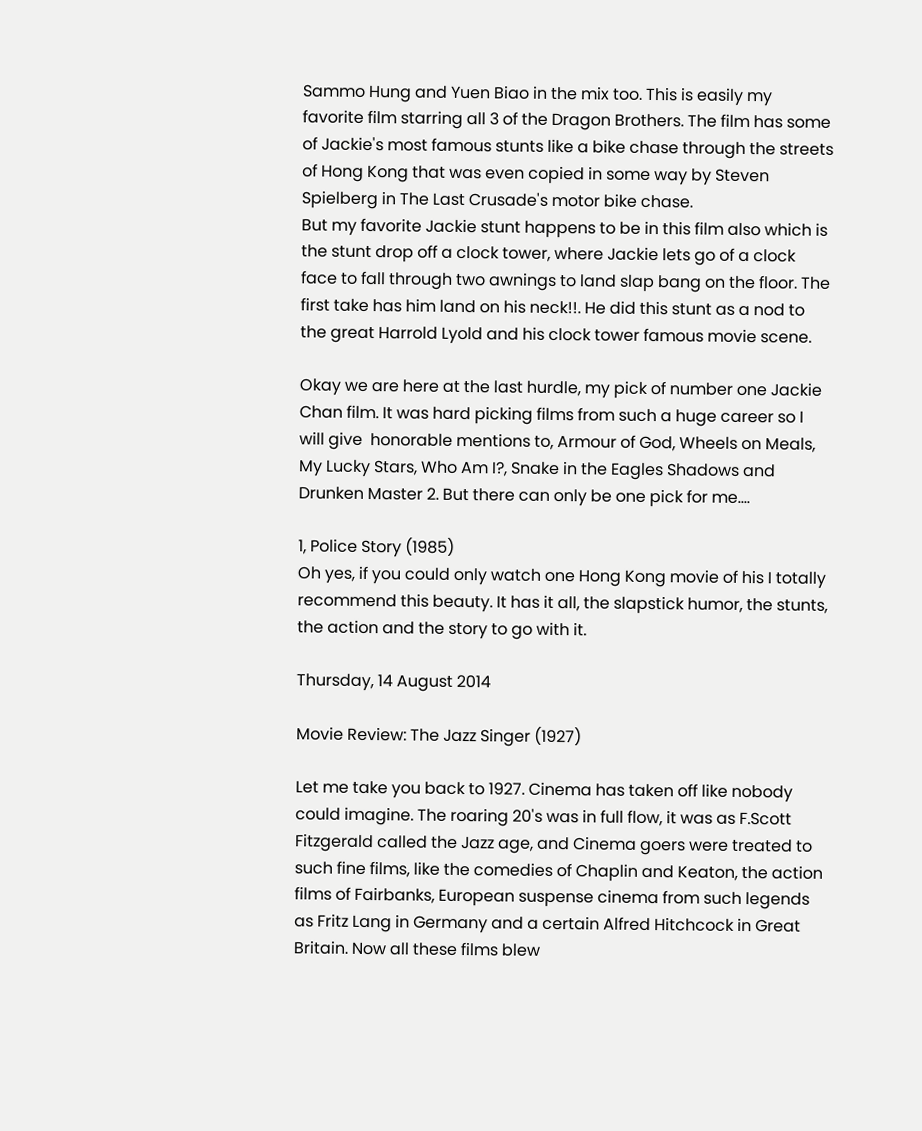Sammo Hung and Yuen Biao in the mix too. This is easily my favorite film starring all 3 of the Dragon Brothers. The film has some of Jackie's most famous stunts like a bike chase through the streets of Hong Kong that was even copied in some way by Steven Spielberg in The Last Crusade's motor bike chase.
But my favorite Jackie stunt happens to be in this film also which is the stunt drop off a clock tower, where Jackie lets go of a clock face to fall through two awnings to land slap bang on the floor. The first take has him land on his neck!!. He did this stunt as a nod to the great Harrold Lyold and his clock tower famous movie scene.

Okay we are here at the last hurdle, my pick of number one Jackie Chan film. It was hard picking films from such a huge career so I will give  honorable mentions to, Armour of God, Wheels on Meals, My Lucky Stars, Who Am I?, Snake in the Eagles Shadows and Drunken Master 2. But there can only be one pick for me....

1, Police Story (1985)
Oh yes, if you could only watch one Hong Kong movie of his I totally recommend this beauty. It has it all, the slapstick humor, the stunts, the action and the story to go with it.

Thursday, 14 August 2014

Movie Review: The Jazz Singer (1927)

Let me take you back to 1927. Cinema has taken off like nobody could imagine. The roaring 20's was in full flow, it was as F.Scott Fitzgerald called the Jazz age, and Cinema goers were treated to such fine films, like the comedies of Chaplin and Keaton, the action films of Fairbanks, European suspense cinema from such legends as Fritz Lang in Germany and a certain Alfred Hitchcock in Great Britain. Now all these films blew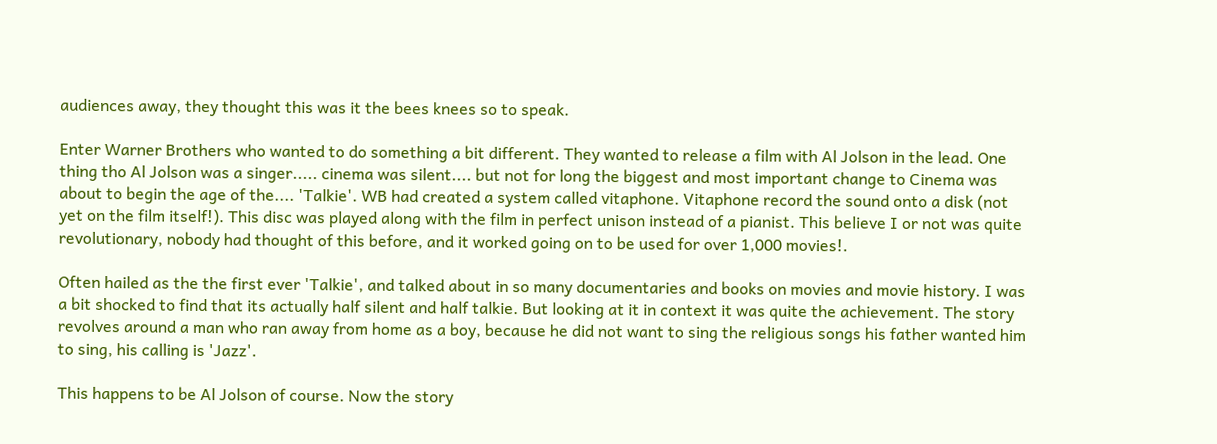audiences away, they thought this was it the bees knees so to speak.

Enter Warner Brothers who wanted to do something a bit different. They wanted to release a film with Al Jolson in the lead. One thing tho Al Jolson was a singer..... cinema was silent.... but not for long the biggest and most important change to Cinema was about to begin the age of the.... 'Talkie'. WB had created a system called vitaphone. Vitaphone record the sound onto a disk (not yet on the film itself!). This disc was played along with the film in perfect unison instead of a pianist. This believe I or not was quite revolutionary, nobody had thought of this before, and it worked going on to be used for over 1,000 movies!.

Often hailed as the the first ever 'Talkie', and talked about in so many documentaries and books on movies and movie history. I was a bit shocked to find that its actually half silent and half talkie. But looking at it in context it was quite the achievement. The story revolves around a man who ran away from home as a boy, because he did not want to sing the religious songs his father wanted him to sing, his calling is 'Jazz'.

This happens to be Al Jolson of course. Now the story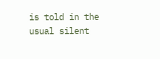is told in the usual silent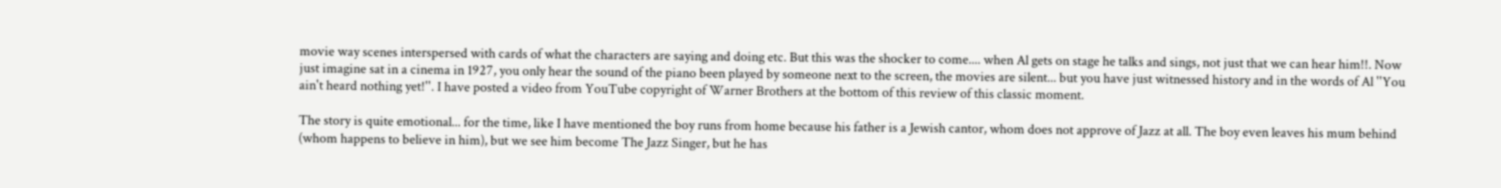movie way scenes interspersed with cards of what the characters are saying and doing etc. But this was the shocker to come.... when Al gets on stage he talks and sings, not just that we can hear him!!. Now just imagine sat in a cinema in 1927, you only hear the sound of the piano been played by someone next to the screen, the movies are silent... but you have just witnessed history and in the words of Al ''You ain't heard nothing yet!''. I have posted a video from YouTube copyright of Warner Brothers at the bottom of this review of this classic moment.

The story is quite emotional... for the time, like I have mentioned the boy runs from home because his father is a Jewish cantor, whom does not approve of Jazz at all. The boy even leaves his mum behind (whom happens to believe in him), but we see him become The Jazz Singer, but he has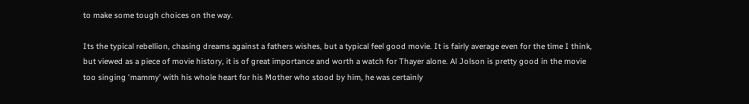to make some tough choices on the way.

Its the typical rebellion, chasing dreams against a fathers wishes, but a typical feel good movie. It is fairly average even for the time I think, but viewed as a piece of movie history, it is of great importance and worth a watch for Thayer alone. Al Jolson is pretty good in the movie too singing 'mammy' with his whole heart for his Mother who stood by him, he was certainly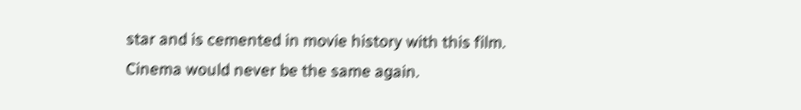star and is cemented in movie history with this film. Cinema would never be the same again.